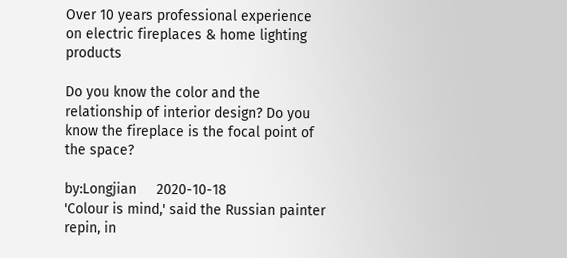Over 10 years professional experience on electric fireplaces & home lighting products

Do you know the color and the relationship of interior design? Do you know the fireplace is the focal point of the space?

by:Longjian     2020-10-18
'Colour is mind,' said the Russian painter repin, in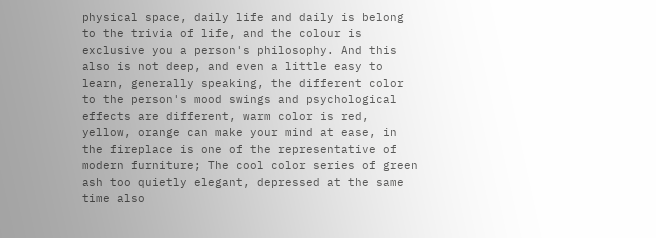physical space, daily life and daily is belong to the trivia of life, and the colour is exclusive you a person's philosophy. And this also is not deep, and even a little easy to learn, generally speaking, the different color to the person's mood swings and psychological effects are different, warm color is red, yellow, orange can make your mind at ease, in the fireplace is one of the representative of modern furniture; The cool color series of green ash too quietly elegant, depressed at the same time also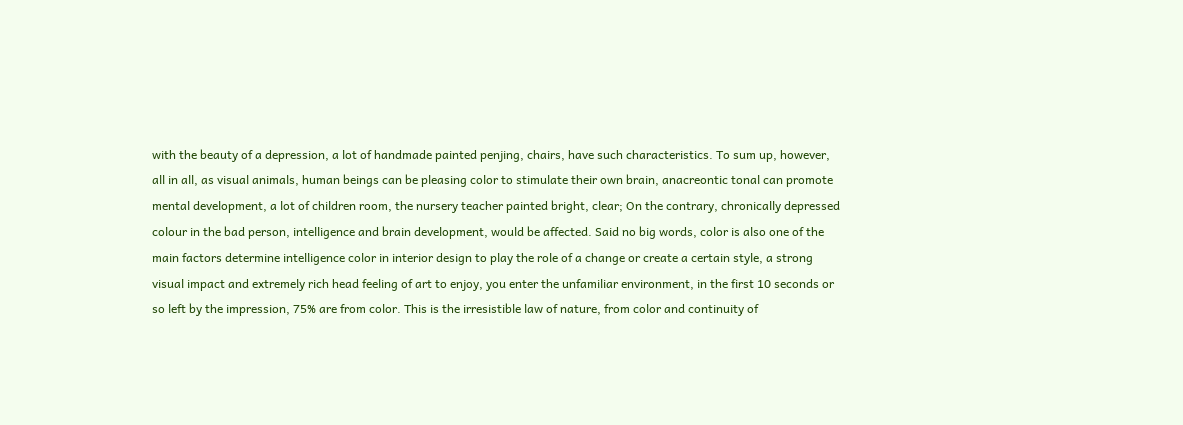with the beauty of a depression, a lot of handmade painted penjing, chairs, have such characteristics. To sum up, however, all in all, as visual animals, human beings can be pleasing color to stimulate their own brain, anacreontic tonal can promote mental development, a lot of children room, the nursery teacher painted bright, clear; On the contrary, chronically depressed colour in the bad person, intelligence and brain development, would be affected. Said no big words, color is also one of the main factors determine intelligence color in interior design to play the role of a change or create a certain style, a strong visual impact and extremely rich head feeling of art to enjoy, you enter the unfamiliar environment, in the first 10 seconds or so left by the impression, 75% are from color. This is the irresistible law of nature, from color and continuity of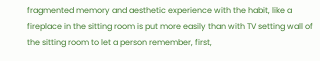fragmented memory and aesthetic experience with the habit, like a fireplace in the sitting room is put more easily than with TV setting wall of the sitting room to let a person remember, first,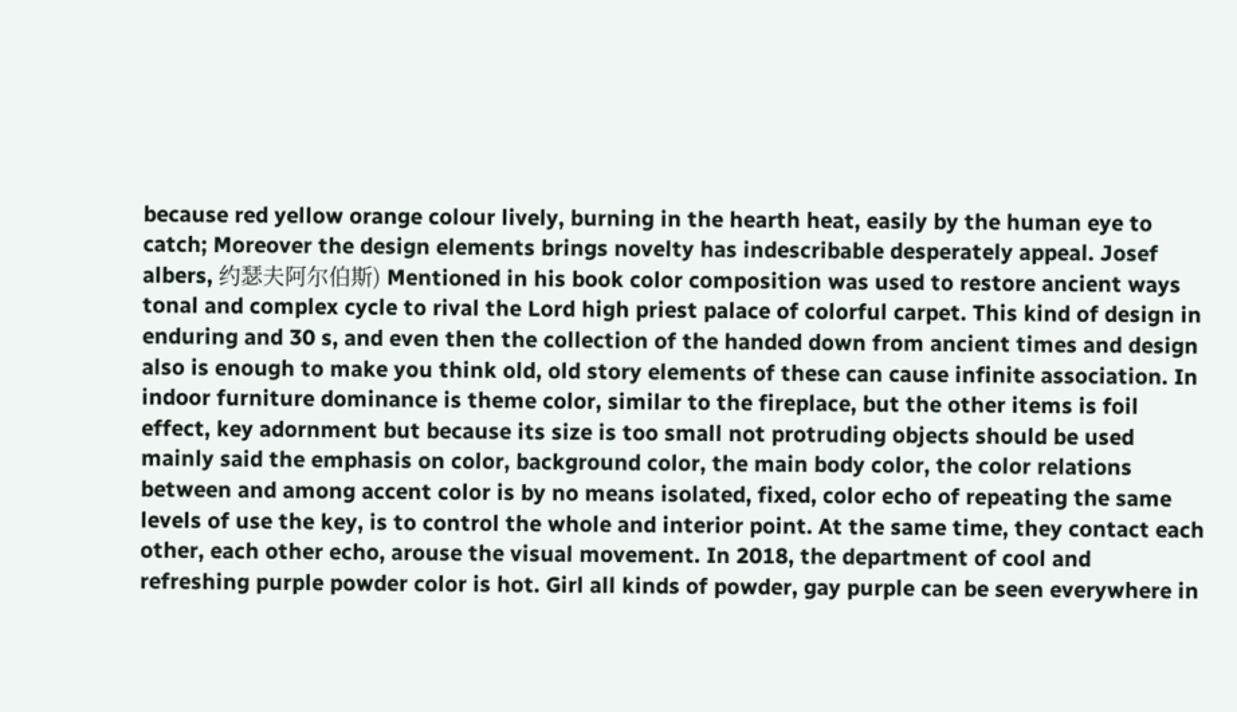because red yellow orange colour lively, burning in the hearth heat, easily by the human eye to catch; Moreover the design elements brings novelty has indescribable desperately appeal. Josef albers, 约瑟夫阿尔伯斯) Mentioned in his book color composition was used to restore ancient ways tonal and complex cycle to rival the Lord high priest palace of colorful carpet. This kind of design in enduring and 30 s, and even then the collection of the handed down from ancient times and design also is enough to make you think old, old story elements of these can cause infinite association. In indoor furniture dominance is theme color, similar to the fireplace, but the other items is foil effect, key adornment but because its size is too small not protruding objects should be used mainly said the emphasis on color, background color, the main body color, the color relations between and among accent color is by no means isolated, fixed, color echo of repeating the same levels of use the key, is to control the whole and interior point. At the same time, they contact each other, each other echo, arouse the visual movement. In 2018, the department of cool and refreshing purple powder color is hot. Girl all kinds of powder, gay purple can be seen everywhere in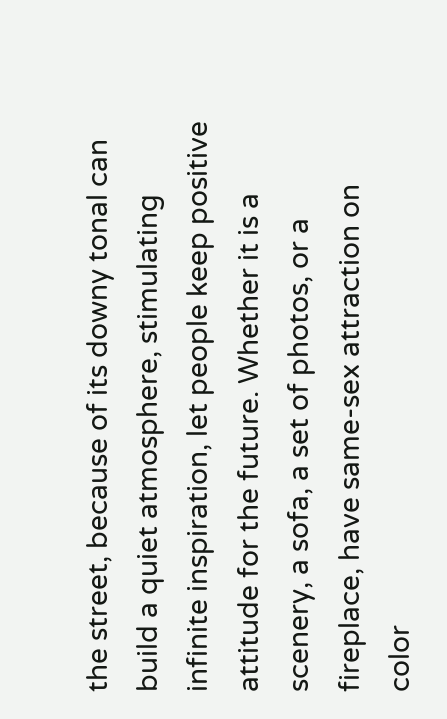the street, because of its downy tonal can build a quiet atmosphere, stimulating infinite inspiration, let people keep positive attitude for the future. Whether it is a scenery, a sofa, a set of photos, or a fireplace, have same-sex attraction on color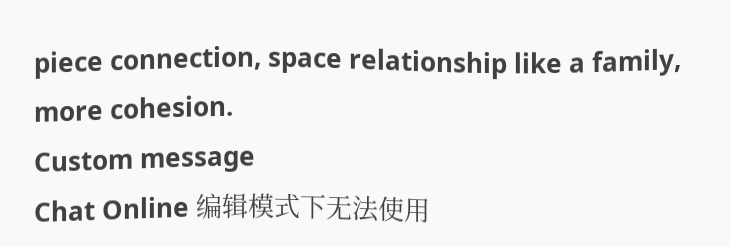piece connection, space relationship like a family, more cohesion.
Custom message
Chat Online 编辑模式下无法使用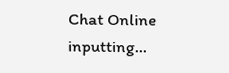Chat Online inputting...